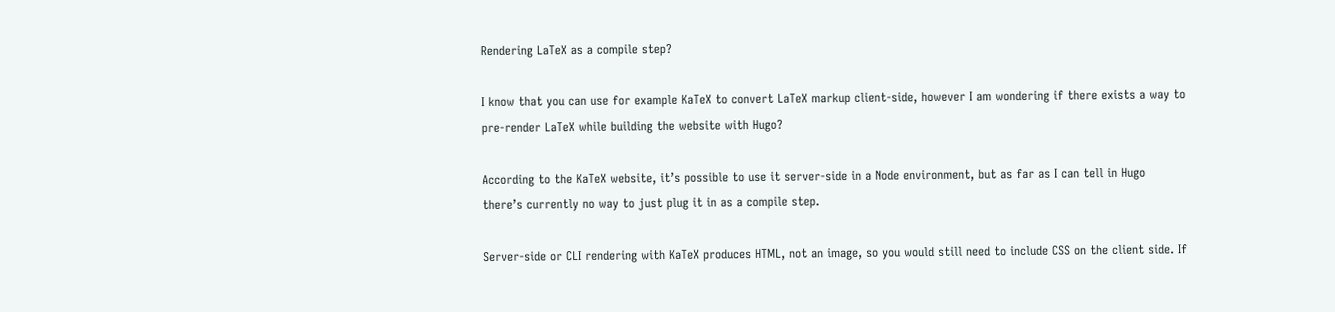Rendering LaTeX as a compile step?

I know that you can use for example KaTeX to convert LaTeX markup client-side, however I am wondering if there exists a way to pre-render LaTeX while building the website with Hugo?

According to the KaTeX website, it’s possible to use it server-side in a Node environment, but as far as I can tell in Hugo there’s currently no way to just plug it in as a compile step.

Server-side or CLI rendering with KaTeX produces HTML, not an image, so you would still need to include CSS on the client side. If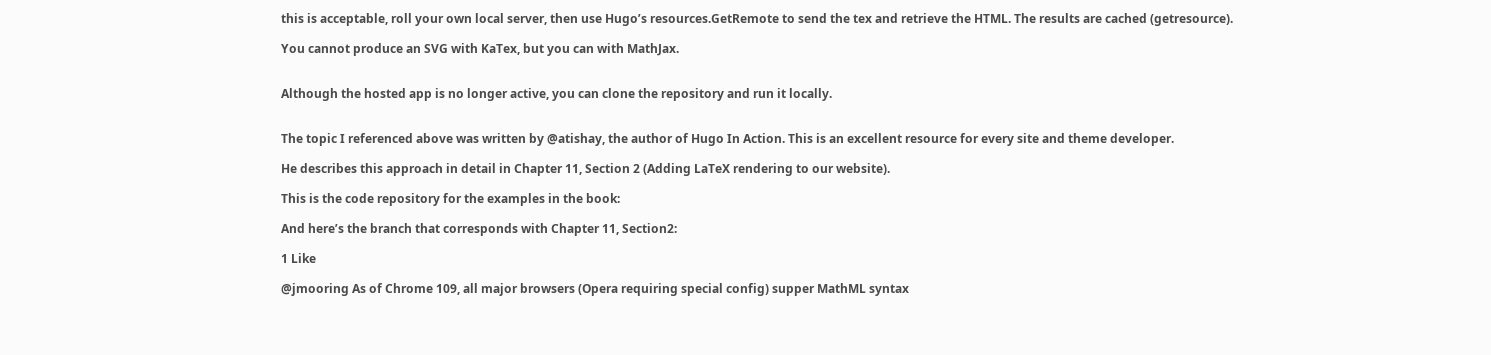this is acceptable, roll your own local server, then use Hugo’s resources.GetRemote to send the tex and retrieve the HTML. The results are cached (getresource).

You cannot produce an SVG with KaTex, but you can with MathJax.


Although the hosted app is no longer active, you can clone the repository and run it locally.


The topic I referenced above was written by @atishay, the author of Hugo In Action. This is an excellent resource for every site and theme developer.

He describes this approach in detail in Chapter 11, Section 2 (Adding LaTeX rendering to our website).

This is the code repository for the examples in the book:

And here’s the branch that corresponds with Chapter 11, Section2:

1 Like

@jmooring As of Chrome 109, all major browsers (Opera requiring special config) supper MathML syntax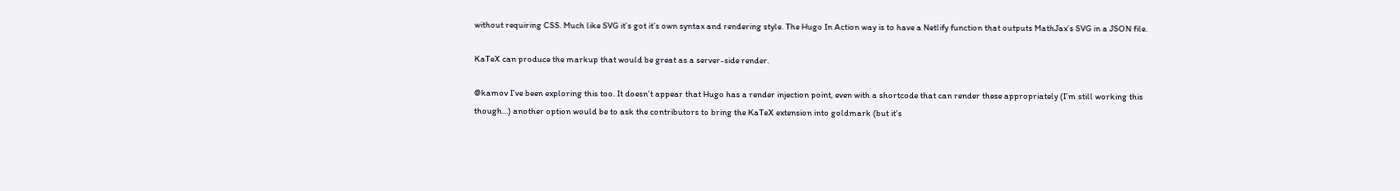without requiring CSS. Much like SVG it’s got it’s own syntax and rendering style. The Hugo In Action way is to have a Netlify function that outputs MathJax’s SVG in a JSON file.

KaTeX can produce the markup that would be great as a server-side render.

@kamov I’ve been exploring this too. It doesn’t appear that Hugo has a render injection point, even with a shortcode that can render these appropriately (I’m still working this though…) another option would be to ask the contributors to bring the KaTeX extension into goldmark (but it’s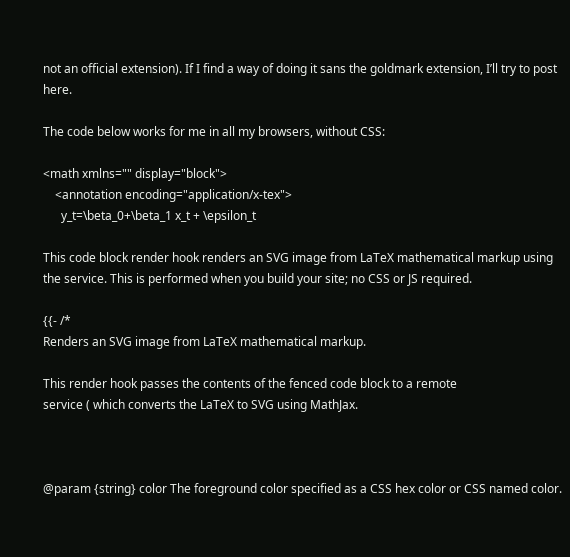not an official extension). If I find a way of doing it sans the goldmark extension, I’ll try to post here.

The code below works for me in all my browsers, without CSS:

<math xmlns="" display="block">
    <annotation encoding="application/x-tex">
      y_t=\beta_0+\beta_1 x_t + \epsilon_t

This code block render hook renders an SVG image from LaTeX mathematical markup using the service. This is performed when you build your site; no CSS or JS required.

{{- /*
Renders an SVG image from LaTeX mathematical markup.

This render hook passes the contents of the fenced code block to a remote
service ( which converts the LaTeX to SVG using MathJax.



@param {string} color The foreground color specified as a CSS hex color or CSS named color.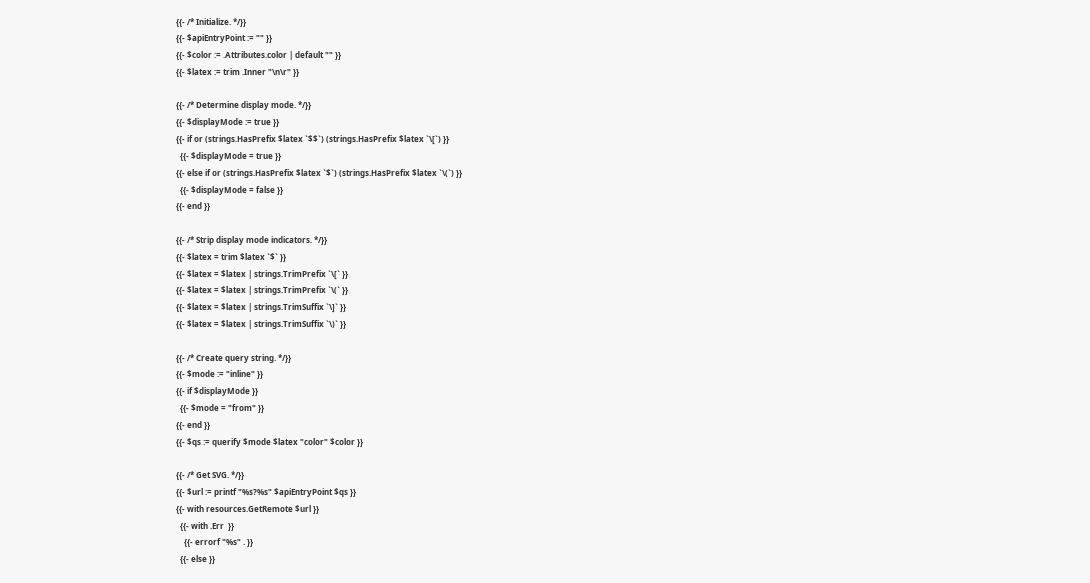{{- /* Initialize. */}}
{{- $apiEntryPoint := "" }}
{{- $color := .Attributes.color | default "" }}
{{- $latex := trim .Inner "\n\r" }}

{{- /* Determine display mode. */}}
{{- $displayMode := true }}
{{- if or (strings.HasPrefix $latex `$$`) (strings.HasPrefix $latex `\[`) }}
  {{- $displayMode = true }}
{{- else if or (strings.HasPrefix $latex `$`) (strings.HasPrefix $latex `\(`) }}
  {{- $displayMode = false }}
{{- end }}

{{- /* Strip display mode indicators. */}}
{{- $latex = trim $latex `$` }}
{{- $latex = $latex | strings.TrimPrefix `\[` }}
{{- $latex = $latex | strings.TrimPrefix `\(` }}
{{- $latex = $latex | strings.TrimSuffix `\]` }}
{{- $latex = $latex | strings.TrimSuffix `\)` }}

{{- /* Create query string. */}}
{{- $mode := "inline" }}
{{- if $displayMode }}
  {{- $mode = "from" }}
{{- end }}
{{- $qs := querify $mode $latex "color" $color }}

{{- /* Get SVG. */}}
{{- $url := printf "%s?%s" $apiEntryPoint $qs }}
{{- with resources.GetRemote $url }}
  {{- with .Err  }}
    {{- errorf "%s" . }}
  {{- else }}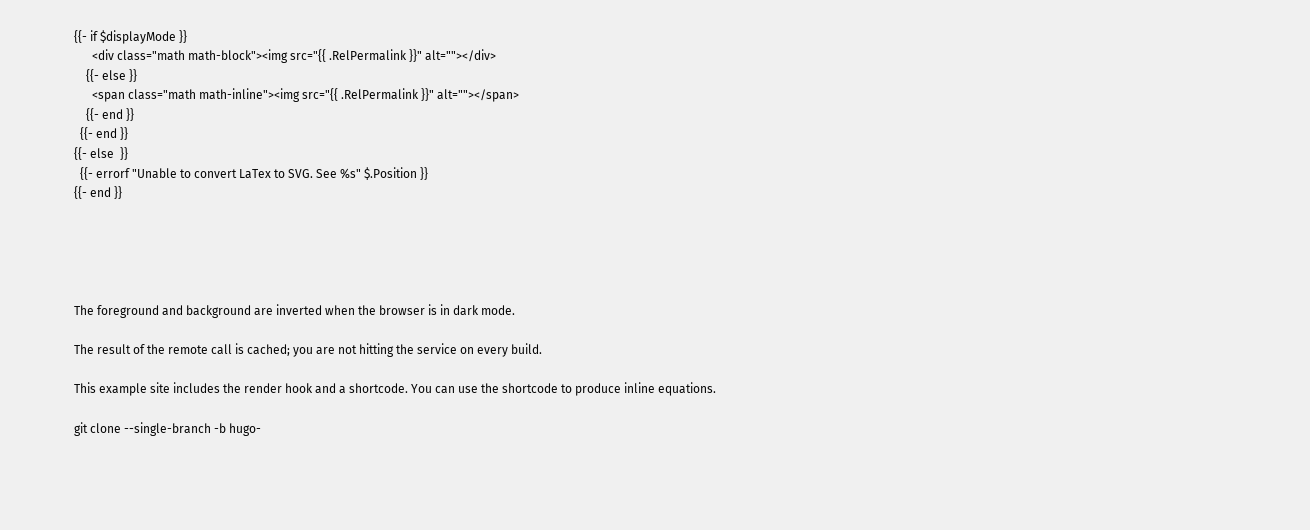{{- if $displayMode }}
      <div class="math math-block"><img src="{{ .RelPermalink }}" alt=""></div>
    {{- else }}
      <span class="math math-inline"><img src="{{ .RelPermalink }}" alt=""></span>
    {{- end }}
  {{- end }}
{{- else  }}
  {{- errorf "Unable to convert LaTex to SVG. See %s" $.Position }}
{{- end }}





The foreground and background are inverted when the browser is in dark mode.

The result of the remote call is cached; you are not hitting the service on every build.

This example site includes the render hook and a shortcode. You can use the shortcode to produce inline equations.

git clone --single-branch -b hugo-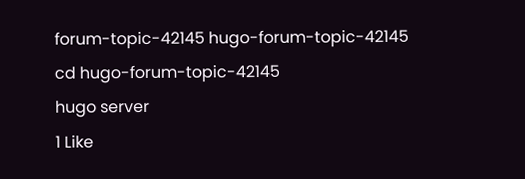forum-topic-42145 hugo-forum-topic-42145
cd hugo-forum-topic-42145
hugo server
1 Like